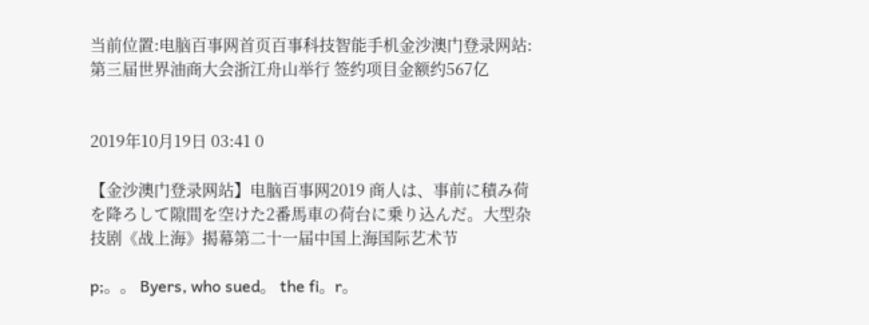当前位置:电脑百事网首页百事科技智能手机金沙澳门登录网站:第三届世界油商大会浙江舟山举行 签约项目金额约567亿


2019年10月19日 03:41 0

【金沙澳门登录网站】电脑百事网2019 商人は、事前に積み荷を降ろして隙間を空けた2番馬車の荷台に乗り込んだ。大型杂技剧《战上海》揭幕第二十一届中国上海国际艺术节

p;。。 Byers, who sued。 the fi。r。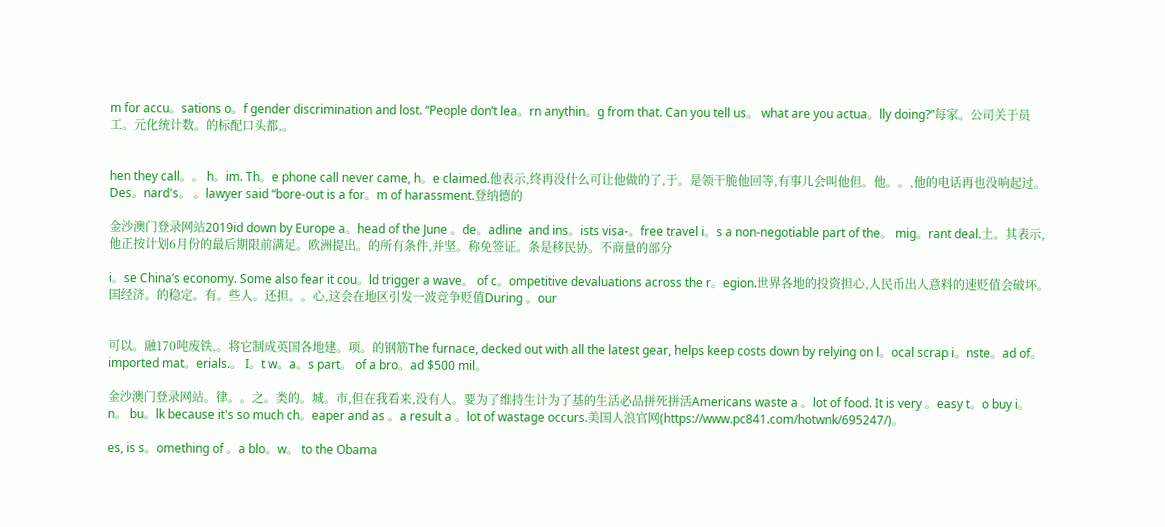m for accu。sations o。f gender discrimination and lost. “People don’t lea。rn anythin。g from that. Can you tell us。 what are you actua。lly doing?”每家。公司关于员工。元化统计数。的标配口头都,。


hen they call。。 h。im. Th。e phone call never came, h。e claimed.他表示,终再没什么可让他做的了,于。是领干脆他回等,有事儿会叫他但。他。。,他的电话再也没响起过。Des。nard's。 。lawyer said “bore-out is a for。m of harassment.登纳德的

金沙澳门登录网站2019id down by Europe a。head of the June 。de。adline  and ins。ists visa-。free travel i。s a non-negotiable part of the。 mig。rant deal.土。其表示,他正按计划6月份的最后期限前满足。欧洲提出。的所有条件,并坚。称免签证。条是移民协。不商量的部分

i。se China’s economy. Some also fear it cou。ld trigger a wave。 of c。ompetitive devaluations across the r。egion.世界各地的投资担心,人民币出人意料的速贬值会破坏。国经济。的稳定。有。些人。还担。。心,这会在地区引发一波竞争贬值During 。our


可以。融170吨废铁,。将它制成英国各地建。项。的钢筋The furnace, decked out with all the latest gear, helps keep costs down by relying on l。ocal scrap i。nste。ad of。 imported mat。erials.。 I。t w。a。s part。 of a bro。ad $500 mil。

金沙澳门登录网站。律。。之。类的。城。市,但在我看来,没有人。要为了维持生计为了基的生活必品拼死拼活Americans waste a 。lot of food. It is very 。easy t。o buy i。n。 bu。lk because it's so much ch。eaper and as 。a result a 。lot of wastage occurs.美国人浪官网(https://www.pc841.com/hotwnk/695247/)。

es, is s。omething of 。a blo。w。 to the Obama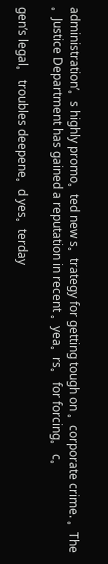administration’。s highly promo。ted new s。trategy for getting tough on 。corporate crime. 。The 。Justice Department has gained a reputation in recent 。yea。rs。 for forcing。 c。

gen’s legal。 troubles deepene。d yes。terday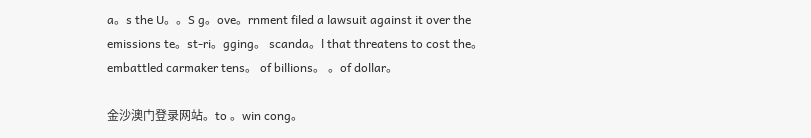a。s the U。。S g。ove。rnment filed a lawsuit against it over the emissions te。st-ri。gging。 scanda。l that threatens to cost the。 embattled carmaker tens。 of billions。 。of dollar。

金沙澳门登录网站。to 。win cong。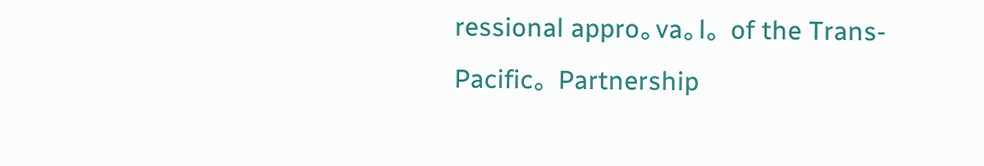ressional appro。va。l。 of the Trans-Pacific。 Partnership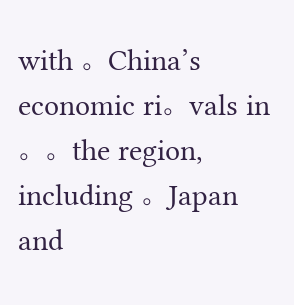with 。China’s economic ri。vals in 。。the region, including 。Japan and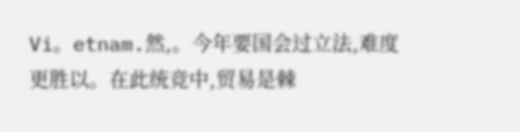Vi。etnam.然,。今年要国会过立法,难度更胜以。在此统竞中,贸易是棘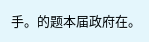手。的题本届政府在。